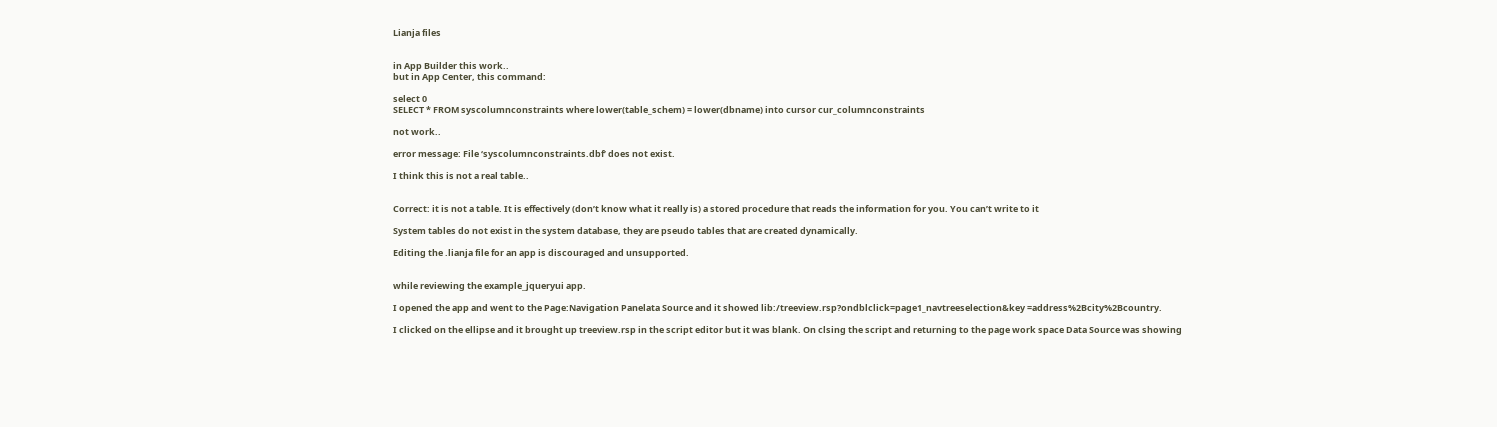Lianja files


in App Builder this work..
but in App Center, this command:

select 0
SELECT * FROM syscolumnconstraints where lower(table_schem) = lower(dbname) into cursor cur_columnconstraints

not work..

error message: File ‘syscolumnconstraints.dbf’ does not exist.

I think this is not a real table..


Correct: it is not a table. It is effectively (don’t know what it really is) a stored procedure that reads the information for you. You can’t write to it

System tables do not exist in the system database, they are pseudo tables that are created dynamically.

Editing the .lianja file for an app is discouraged and unsupported.


while reviewing the example_jqueryui app.

I opened the app and went to the Page:Navigation Panelata Source and it showed lib:/treeview.rsp?ondblclick=page1_navtreeselection&key =address%2Bcity%2Bcountry.

I clicked on the ellipse and it brought up treeview.rsp in the script editor but it was blank. On clsing the script and returning to the page work space Data Source was showing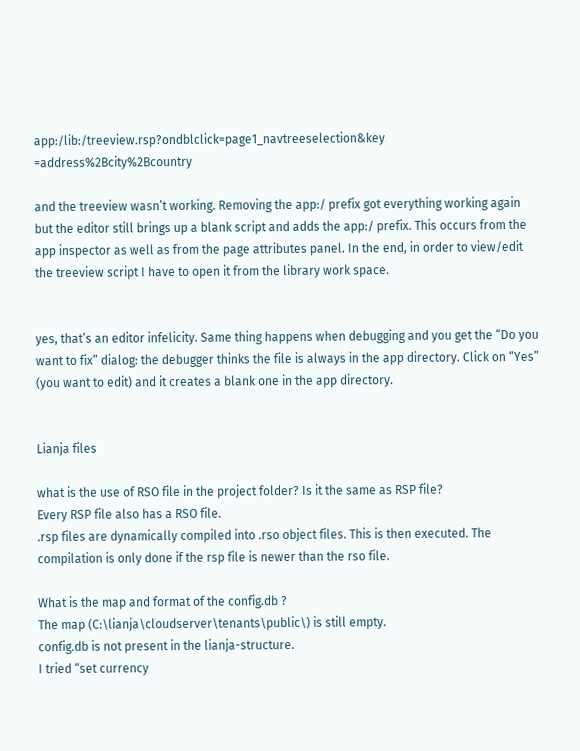app:/lib:/treeview.rsp?ondblclick=page1_navtreeselection&key =address%2Bcity%2Bcountry

and the treeview wasn’t working. Removing the app:/ prefix got everything working again but the editor still brings up a blank script and adds the app:/ prefix. This occurs from the app inspector as well as from the page attributes panel. In the end, in order to view/edit the treeview script I have to open it from the library work space.


yes, that’s an editor infelicity. Same thing happens when debugging and you get the “Do you want to fix” dialog: the debugger thinks the file is always in the app directory. Click on “Yes” (you want to edit) and it creates a blank one in the app directory.


Lianja files

what is the use of RSO file in the project folder? Is it the same as RSP file?
Every RSP file also has a RSO file.
.rsp files are dynamically compiled into .rso object files. This is then executed. The compilation is only done if the rsp file is newer than the rso file.

What is the map and format of the config.db ?
The map (C:\lianja\cloudserver\tenants\public\) is still empty.
config.db is not present in the lianja-structure.
I tried “set currency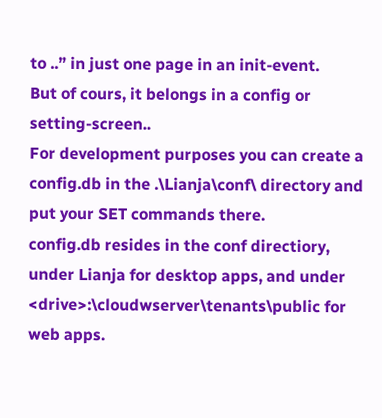to ..” in just one page in an init-event.
But of cours, it belongs in a config or setting-screen..
For development purposes you can create a config.db in the .\Lianja\conf\ directory and put your SET commands there.
config.db resides in the conf directiory, under Lianja for desktop apps, and under <drive>:\cloudwserver\tenants\public for web apps.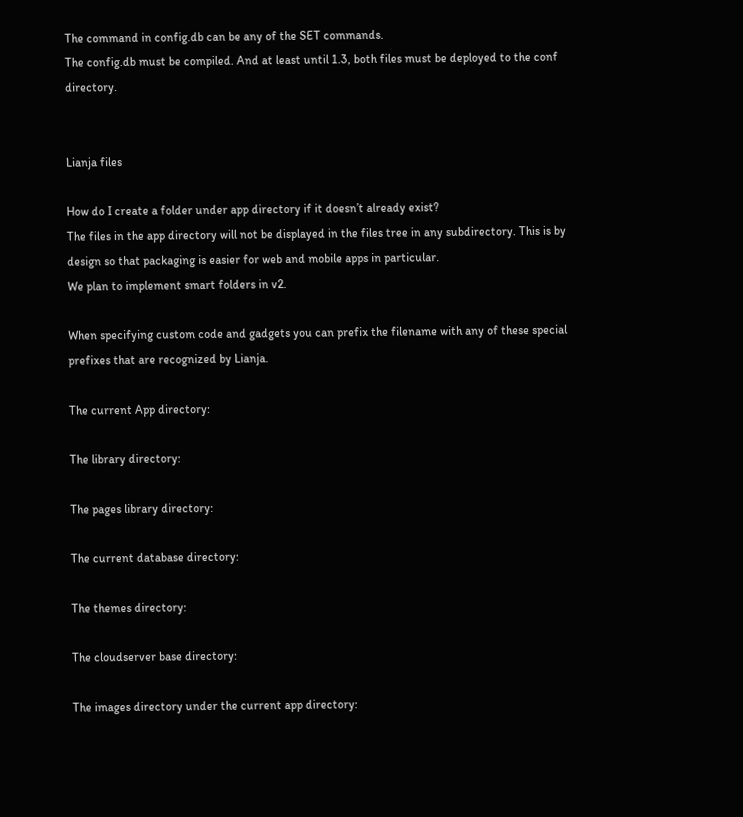The command in config.db can be any of the SET commands.
The config.db must be compiled. And at least until 1.3, both files must be deployed to the conf directory.


Lianja files

How do I create a folder under app directory if it doesn’t already exist?
The files in the app directory will not be displayed in the files tree in any subdirectory. This is by design so that packaging is easier for web and mobile apps in particular.
We plan to implement smart folders in v2.

When specifying custom code and gadgets you can prefix the filename with any of these special prefixes that are recognized by Lianja.

The current App directory:

The library directory:

The pages library directory:

The current database directory:

The themes directory:

The cloudserver base directory:

The images directory under the current app directory: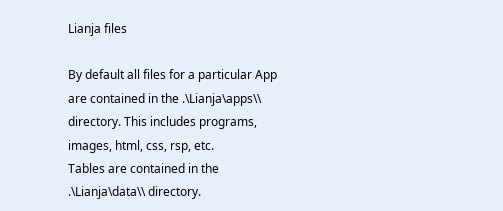Lianja files

By default all files for a particular App are contained in the .\Lianja\apps\\ directory. This includes programs, images, html, css, rsp, etc.
Tables are contained in the .\Lianja\data\\ directory.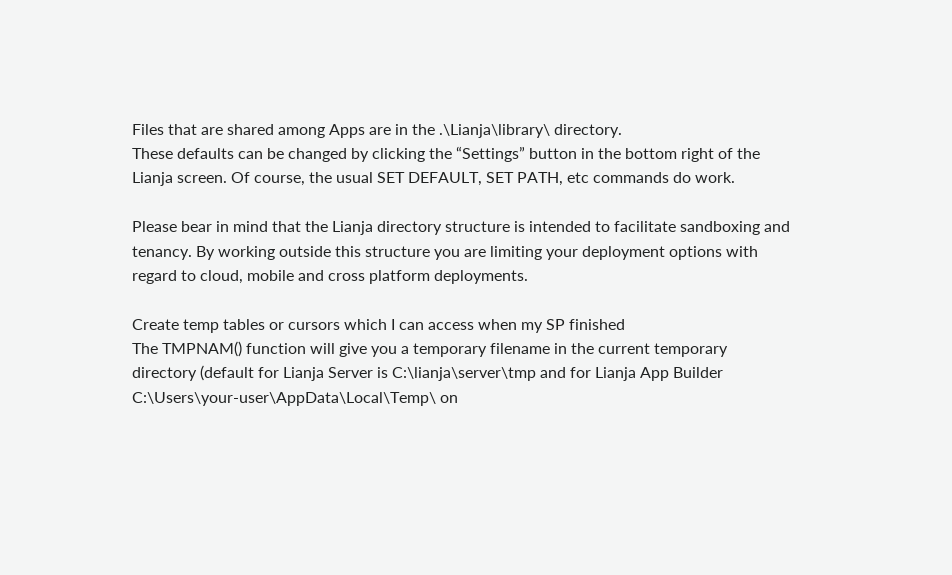Files that are shared among Apps are in the .\Lianja\library\ directory.
These defaults can be changed by clicking the “Settings” button in the bottom right of the Lianja screen. Of course, the usual SET DEFAULT, SET PATH, etc commands do work.

Please bear in mind that the Lianja directory structure is intended to facilitate sandboxing and tenancy. By working outside this structure you are limiting your deployment options with regard to cloud, mobile and cross platform deployments.

Create temp tables or cursors which I can access when my SP finished
The TMPNAM() function will give you a temporary filename in the current temporary directory (default for Lianja Server is C:\lianja\server\tmp and for Lianja App Builder C:\Users\your-user\AppData\Local\Temp\ on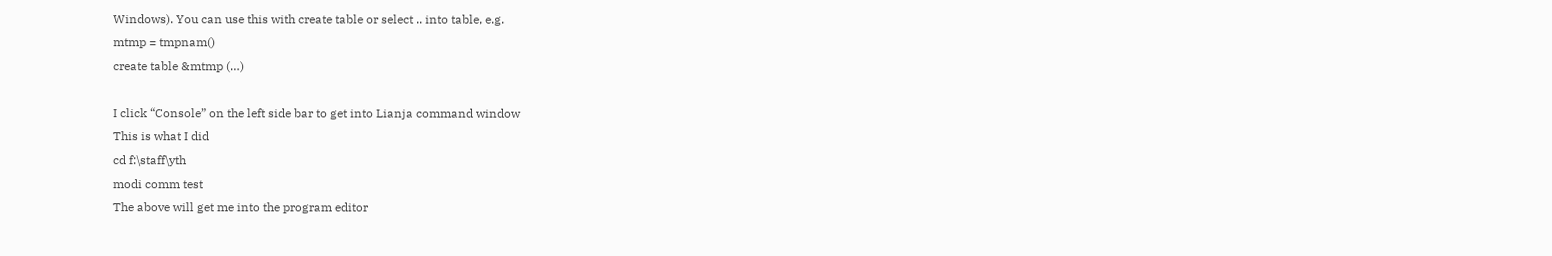Windows). You can use this with create table or select .. into table, e.g.
mtmp = tmpnam()
create table &mtmp (…)

I click “Console” on the left side bar to get into Lianja command window
This is what I did
cd f:\staff\yth
modi comm test
The above will get me into the program editor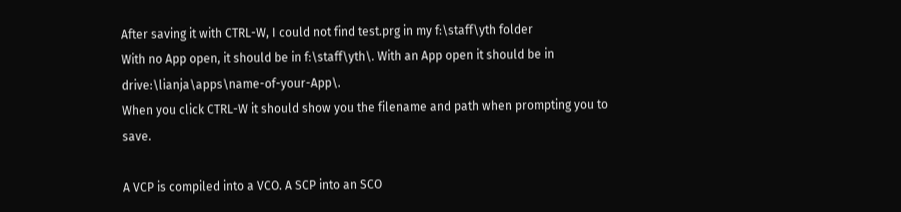After saving it with CTRL-W, I could not find test.prg in my f:\staff\yth folder
With no App open, it should be in f:\staff\yth\. With an App open it should be in drive:\lianja\apps\name-of-your-App\.
When you click CTRL-W it should show you the filename and path when prompting you to save.

A VCP is compiled into a VCO. A SCP into an SCO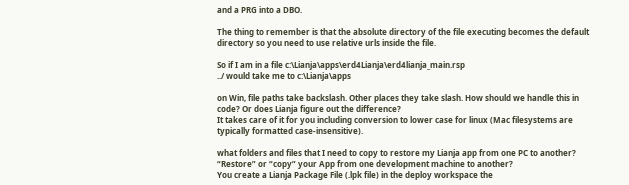and a PRG into a DBO.

The thing to remember is that the absolute directory of the file executing becomes the default directory so you need to use relative urls inside the file.

So if I am in a file c:\Lianja\apps\erd4Lianja\erd4lianja_main.rsp
../ would take me to c:\Lianja\apps

on Win, file paths take backslash. Other places they take slash. How should we handle this in code? Or does Lianja figure out the difference?
It takes care of it for you including conversion to lower case for linux (Mac filesystems are typically formatted case-insensitive).

what folders and files that I need to copy to restore my Lianja app from one PC to another?
“Restore” or “copy” your App from one development machine to another?
You create a Lianja Package File (.lpk file) in the deploy workspace the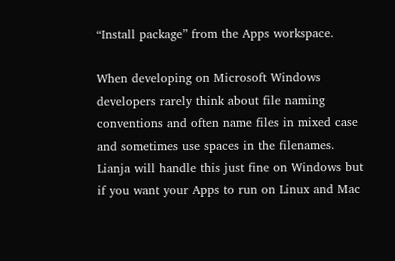“Install package” from the Apps workspace.

When developing on Microsoft Windows developers rarely think about file naming conventions and often name files in mixed case and sometimes use spaces in the filenames.
Lianja will handle this just fine on Windows but if you want your Apps to run on Linux and Mac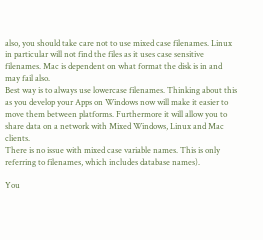also, you should take care not to use mixed case filenames. Linux in particular will not find the files as it uses case sensitive filenames. Mac is dependent on what format the disk is in and may fail also.
Best way is to always use lowercase filenames. Thinking about this as you develop your Apps on Windows now will make it easier to move them between platforms. Furthermore it will allow you to share data on a network with Mixed Windows, Linux and Mac clients.
There is no issue with mixed case variable names. This is only referring to filenames, which includes database names).

You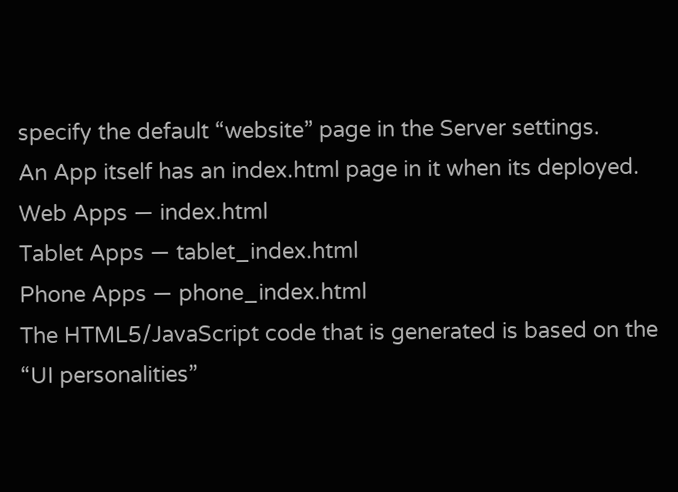specify the default “website” page in the Server settings.
An App itself has an index.html page in it when its deployed.
Web Apps — index.html
Tablet Apps — tablet_index.html
Phone Apps — phone_index.html
The HTML5/JavaScript code that is generated is based on the “UI personalities”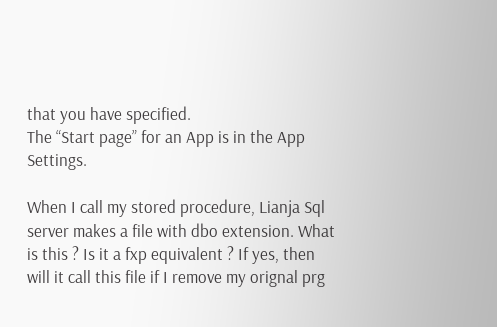that you have specified.
The “Start page” for an App is in the App Settings.

When I call my stored procedure, Lianja Sql server makes a file with dbo extension. What is this ? Is it a fxp equivalent ? If yes, then will it call this file if I remove my orignal prg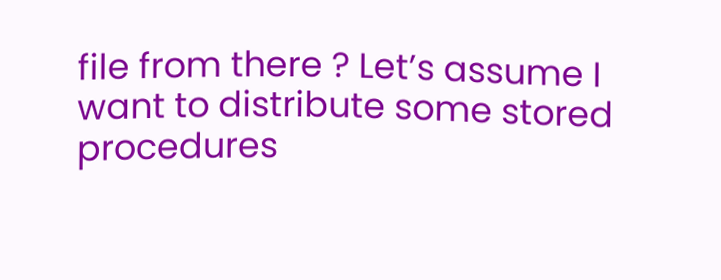file from there ? Let’s assume I want to distribute some stored procedures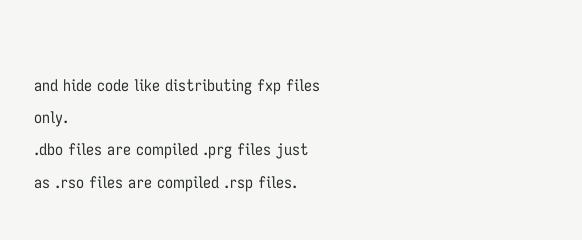and hide code like distributing fxp files only.
.dbo files are compiled .prg files just as .rso files are compiled .rsp files.